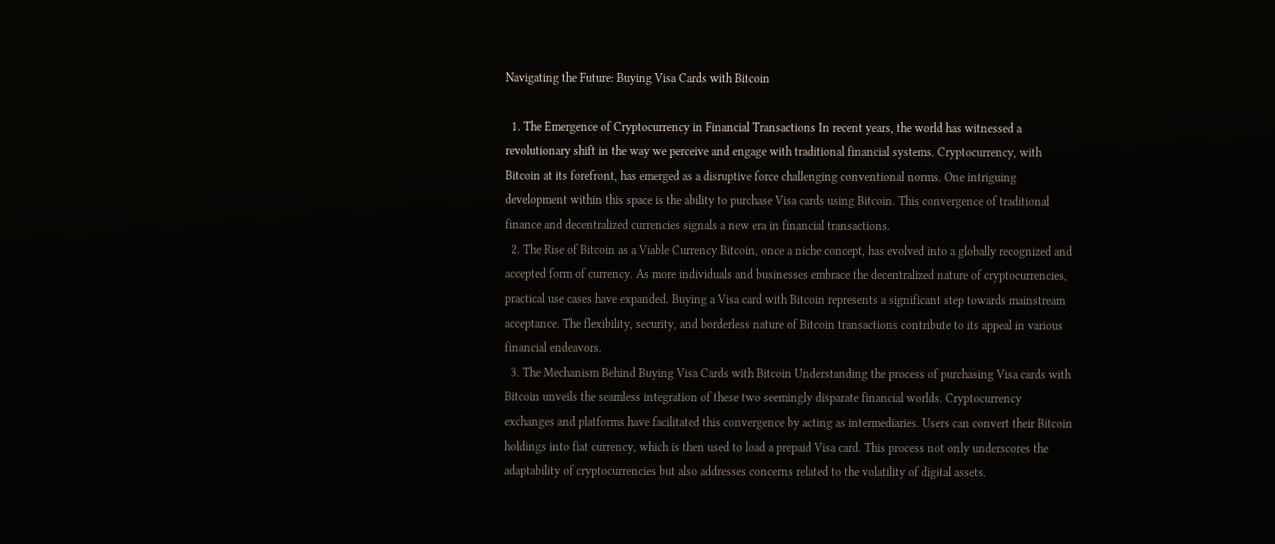Navigating the Future: Buying Visa Cards with Bitcoin

  1. The Emergence of Cryptocurrency in Financial Transactions In recent years, the world has witnessed a revolutionary shift in the way we perceive and engage with traditional financial systems. Cryptocurrency, with Bitcoin at its forefront, has emerged as a disruptive force challenging conventional norms. One intriguing development within this space is the ability to purchase Visa cards using Bitcoin. This convergence of traditional finance and decentralized currencies signals a new era in financial transactions.
  2. The Rise of Bitcoin as a Viable Currency Bitcoin, once a niche concept, has evolved into a globally recognized and accepted form of currency. As more individuals and businesses embrace the decentralized nature of cryptocurrencies, practical use cases have expanded. Buying a Visa card with Bitcoin represents a significant step towards mainstream acceptance. The flexibility, security, and borderless nature of Bitcoin transactions contribute to its appeal in various financial endeavors.
  3. The Mechanism Behind Buying Visa Cards with Bitcoin Understanding the process of purchasing Visa cards with Bitcoin unveils the seamless integration of these two seemingly disparate financial worlds. Cryptocurrency exchanges and platforms have facilitated this convergence by acting as intermediaries. Users can convert their Bitcoin holdings into fiat currency, which is then used to load a prepaid Visa card. This process not only underscores the adaptability of cryptocurrencies but also addresses concerns related to the volatility of digital assets.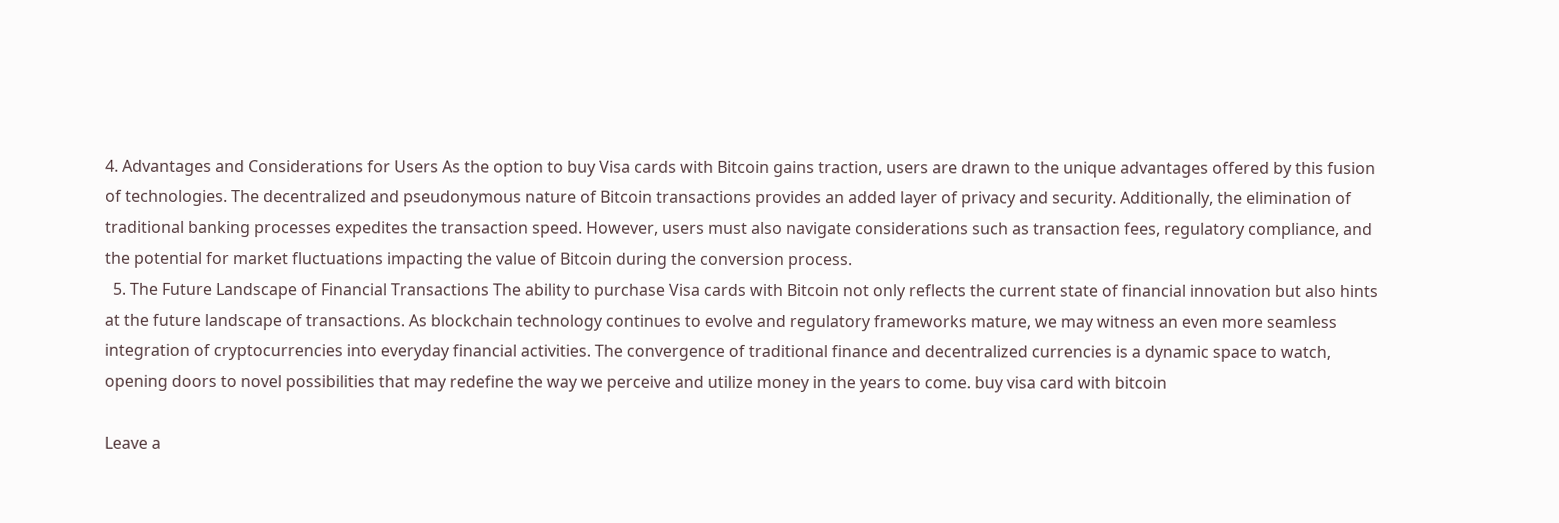4. Advantages and Considerations for Users As the option to buy Visa cards with Bitcoin gains traction, users are drawn to the unique advantages offered by this fusion of technologies. The decentralized and pseudonymous nature of Bitcoin transactions provides an added layer of privacy and security. Additionally, the elimination of traditional banking processes expedites the transaction speed. However, users must also navigate considerations such as transaction fees, regulatory compliance, and the potential for market fluctuations impacting the value of Bitcoin during the conversion process.
  5. The Future Landscape of Financial Transactions The ability to purchase Visa cards with Bitcoin not only reflects the current state of financial innovation but also hints at the future landscape of transactions. As blockchain technology continues to evolve and regulatory frameworks mature, we may witness an even more seamless integration of cryptocurrencies into everyday financial activities. The convergence of traditional finance and decentralized currencies is a dynamic space to watch, opening doors to novel possibilities that may redefine the way we perceive and utilize money in the years to come. buy visa card with bitcoin

Leave a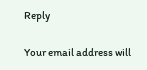Reply

Your email address will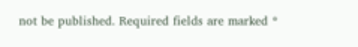not be published. Required fields are marked *